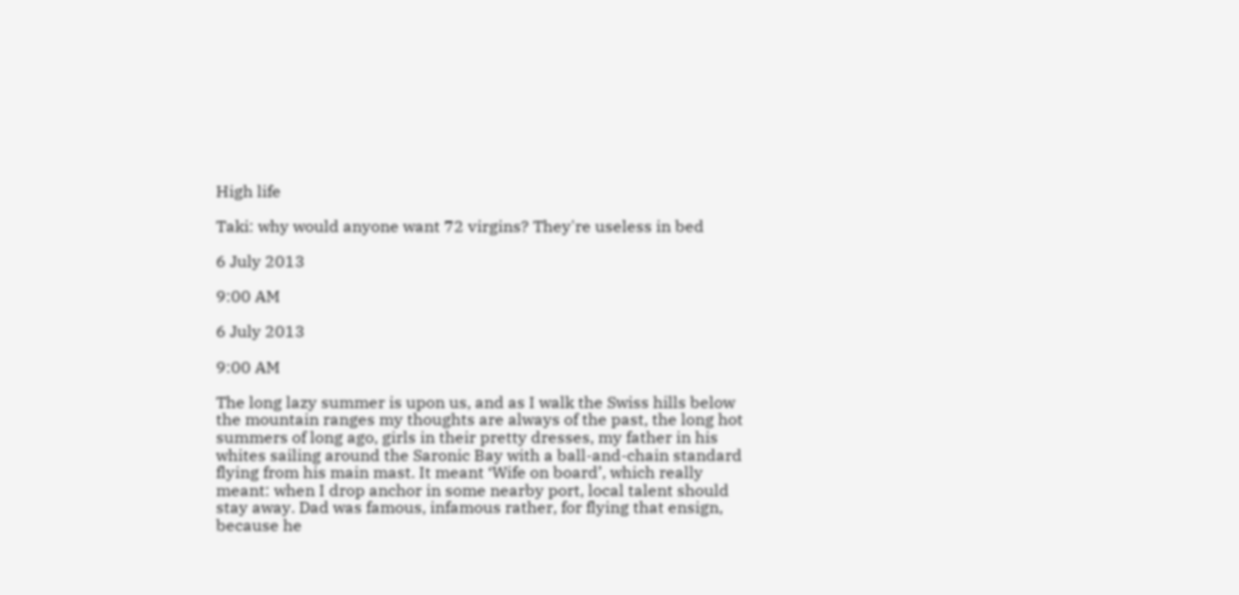High life

Taki: why would anyone want 72 virgins? They're useless in bed

6 July 2013

9:00 AM

6 July 2013

9:00 AM

The long lazy summer is upon us, and as I walk the Swiss hills below the mountain ranges my thoughts are always of the past, the long hot summers of long ago, girls in their pretty dresses, my father in his whites sailing around the Saronic Bay with a ball-and-chain standard flying from his main mast. It meant ‘Wife on board’, which really meant: when I drop anchor in some nearby port, local talent should stay away. Dad was famous, infamous rather, for flying that ensign, because he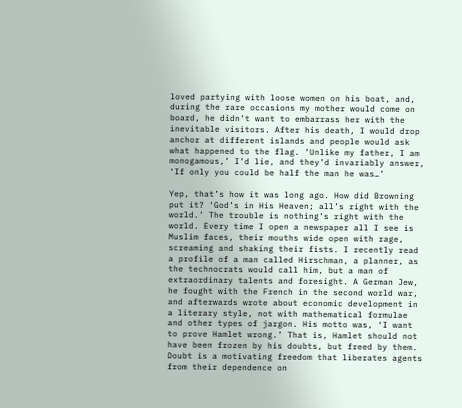loved partying with loose women on his boat, and, during the rare occasions my mother would come on board, he didn’t want to embarrass her with the inevitable visitors. After his death, I would drop anchor at different islands and people would ask what happened to the flag. ‘Unlike my father, I am monogamous,’ I’d lie, and they’d invariably answer, ‘If only you could be half the man he was…’

Yep, that’s how it was long ago. How did Browning put it? ‘God’s in His Heaven; all’s right with the world.’ The trouble is nothing’s right with the world. Every time I open a newspaper all I see is Muslim faces, their mouths wide open with rage, screaming and shaking their fists. I recently read a profile of a man called Hirschman, a planner, as the technocrats would call him, but a man of extraordinary talents and foresight. A German Jew, he fought with the French in the second world war, and afterwards wrote about economic development in a literary style, not with mathematical formulae and other types of jargon. His motto was, ‘I want to prove Hamlet wrong.’ That is, Hamlet should not have been frozen by his doubts, but freed by them. Doubt is a motivating freedom that liberates agents from their dependence on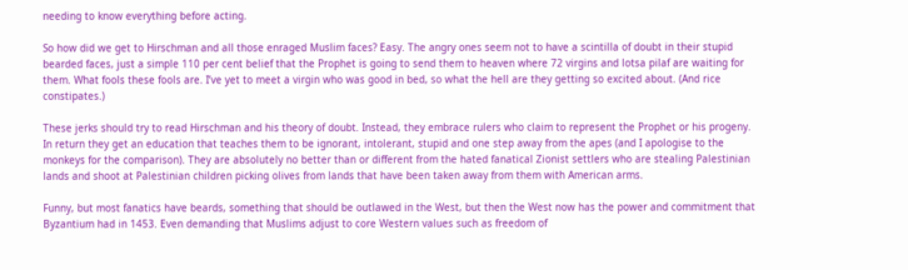needing to know everything before acting.

So how did we get to Hirschman and all those enraged Muslim faces? Easy. The angry ones seem not to have a scintilla of doubt in their stupid bearded faces, just a simple 110 per cent belief that the Prophet is going to send them to heaven where 72 virgins and lotsa pilaf are waiting for them. What fools these fools are. I’ve yet to meet a virgin who was good in bed, so what the hell are they getting so excited about. (And rice constipates.)

These jerks should try to read Hirschman and his theory of doubt. Instead, they embrace rulers who claim to represent the Prophet or his progeny. In return they get an education that teaches them to be ignorant, intolerant, stupid and one step away from the apes (and I apologise to the monkeys for the comparison). They are absolutely no better than or different from the hated fanatical Zionist settlers who are stealing Palestinian lands and shoot at Palestinian children picking olives from lands that have been taken away from them with American arms.

Funny, but most fanatics have beards, something that should be outlawed in the West, but then the West now has the power and commitment that Byzantium had in 1453. Even demanding that Muslims adjust to core Western values such as freedom of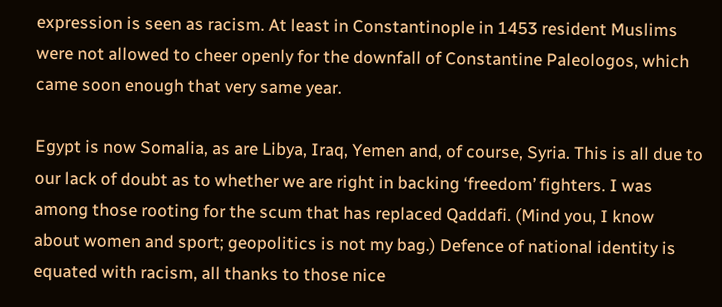expression is seen as racism. At least in Constantinople in 1453 resident Muslims were not allowed to cheer openly for the downfall of Constantine Paleologos, which came soon enough that very same year.

Egypt is now Somalia, as are Libya, Iraq, Yemen and, of course, Syria. This is all due to our lack of doubt as to whether we are right in backing ‘freedom’ fighters. I was among those rooting for the scum that has replaced Qaddafi. (Mind you, I know about women and sport; geopolitics is not my bag.) Defence of national identity is equated with racism, all thanks to those nice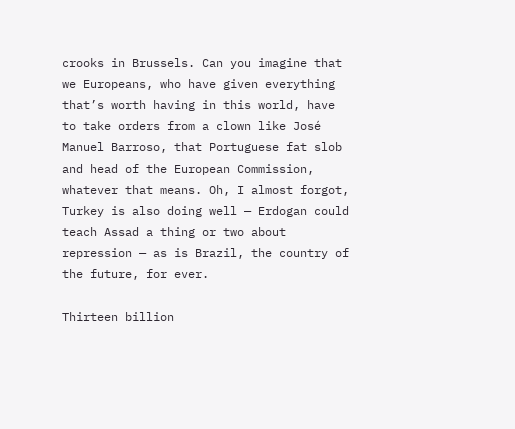crooks in Brussels. Can you imagine that we Europeans, who have given everything that’s worth having in this world, have to take orders from a clown like José Manuel Barroso, that Portuguese fat slob and head of the European Commission, whatever that means. Oh, I almost forgot, Turkey is also doing well — Erdogan could teach Assad a thing or two about repression — as is Brazil, the country of the future, for ever.

Thirteen billion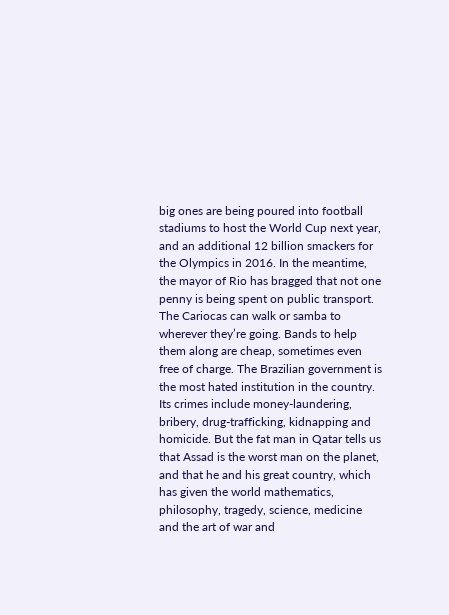big ones are being poured into football stadiums to host the World Cup next year, and an additional 12 billion smackers for the Olympics in 2016. In the meantime, the mayor of Rio has bragged that not one penny is being spent on public transport. The Cariocas can walk or samba to wherever they’re going. Bands to help them along are cheap, sometimes even free of charge. The Brazilian government is the most hated institution in the country. Its crimes include money-laundering, bribery, drug-trafficking, kidnapping and homicide. But the fat man in Qatar tells us that Assad is the worst man on the planet, and that he and his great country, which has given the world mathematics, philosophy, tragedy, science, medicine and the art of war and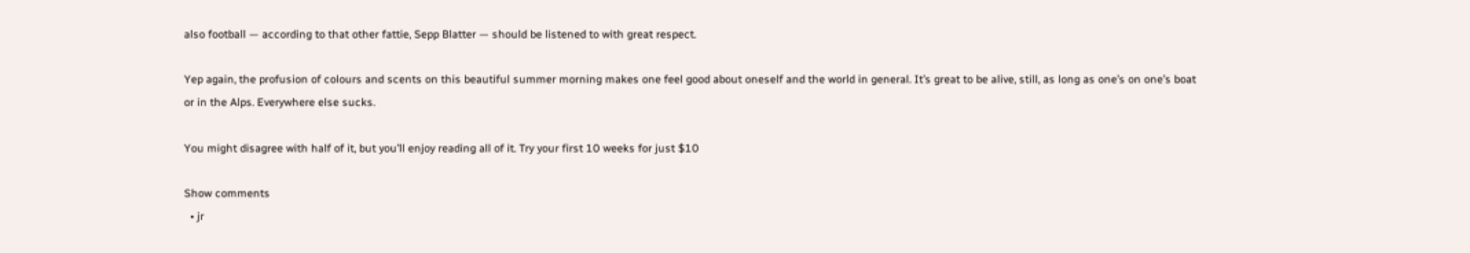also football — according to that other fattie, Sepp Blatter — should be listened to with great respect.

Yep again, the profusion of colours and scents on this beautiful summer morning makes one feel good about oneself and the world in general. It’s great to be alive, still, as long as one’s on one’s boat or in the Alps. Everywhere else sucks.

You might disagree with half of it, but you’ll enjoy reading all of it. Try your first 10 weeks for just $10

Show comments
  • jr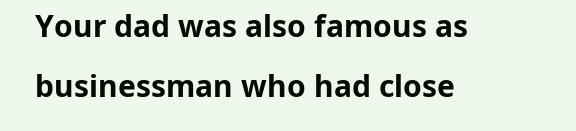Your dad was also famous as businessman who had close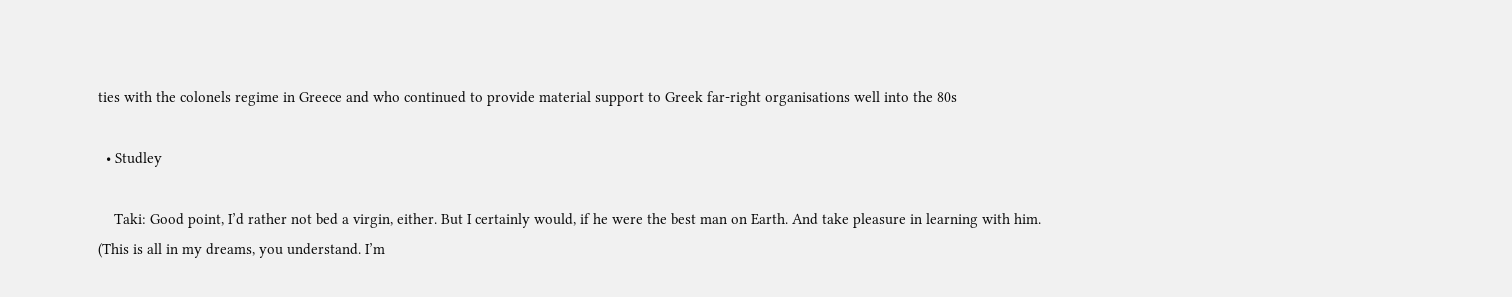ties with the colonels regime in Greece and who continued to provide material support to Greek far-right organisations well into the 80s

  • Studley

    Taki: Good point, I’d rather not bed a virgin, either. But I certainly would, if he were the best man on Earth. And take pleasure in learning with him. (This is all in my dreams, you understand. I’m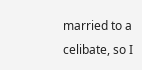married to a celibate, so I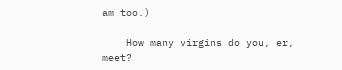am too.)

    How many virgins do you, er, meet?